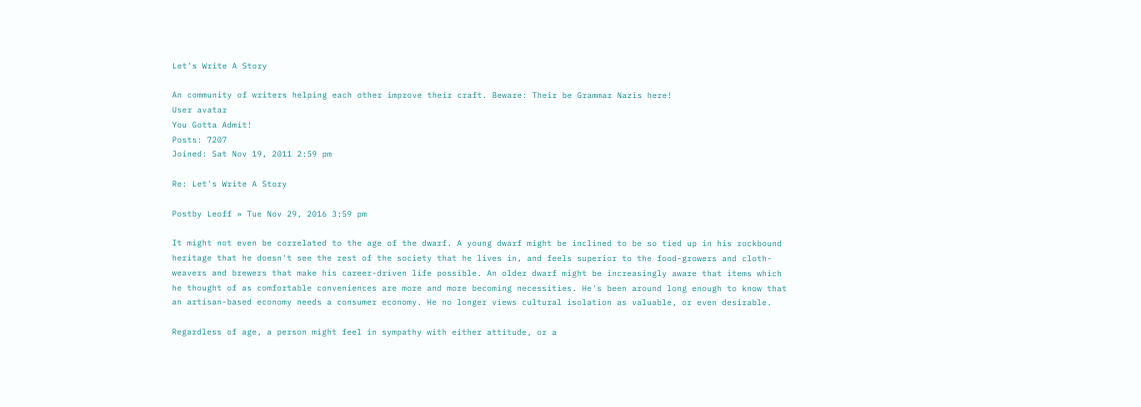Let's Write A Story

An community of writers helping each other improve their craft. Beware: Their be Grammar Nazis here!
User avatar
You Gotta Admit!
Posts: 7207
Joined: Sat Nov 19, 2011 2:59 pm

Re: Let's Write A Story

Postby Leoff » Tue Nov 29, 2016 3:59 pm

It might not even be correlated to the age of the dwarf. A young dwarf might be inclined to be so tied up in his rockbound heritage that he doesn't see the rest of the society that he lives in, and feels superior to the food-growers and cloth-weavers and brewers that make his career-driven life possible. An older dwarf might be increasingly aware that items which he thought of as comfortable conveniences are more and more becoming necessities. He's been around long enough to know that an artisan-based economy needs a consumer economy. He no longer views cultural isolation as valuable, or even desirable.

Regardless of age, a person might feel in sympathy with either attitude, or a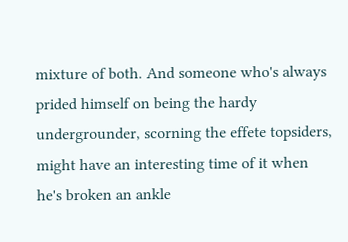mixture of both. And someone who's always prided himself on being the hardy undergrounder, scorning the effete topsiders, might have an interesting time of it when he's broken an ankle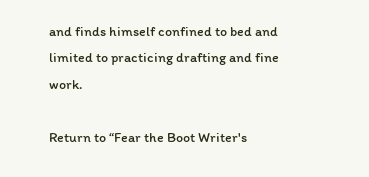and finds himself confined to bed and limited to practicing drafting and fine work.

Return to “Fear the Boot Writer's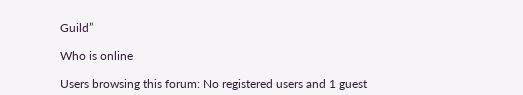Guild”

Who is online

Users browsing this forum: No registered users and 1 guest